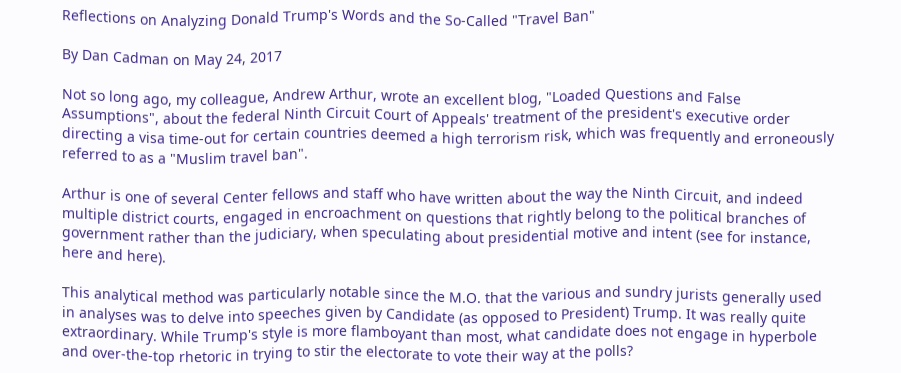Reflections on Analyzing Donald Trump's Words and the So-Called "Travel Ban"

By Dan Cadman on May 24, 2017

Not so long ago, my colleague, Andrew Arthur, wrote an excellent blog, "Loaded Questions and False Assumptions", about the federal Ninth Circuit Court of Appeals' treatment of the president's executive order directing a visa time-out for certain countries deemed a high terrorism risk, which was frequently and erroneously referred to as a "Muslim travel ban".

Arthur is one of several Center fellows and staff who have written about the way the Ninth Circuit, and indeed multiple district courts, engaged in encroachment on questions that rightly belong to the political branches of government rather than the judiciary, when speculating about presidential motive and intent (see for instance, here and here).

This analytical method was particularly notable since the M.O. that the various and sundry jurists generally used in analyses was to delve into speeches given by Candidate (as opposed to President) Trump. It was really quite extraordinary. While Trump's style is more flamboyant than most, what candidate does not engage in hyperbole and over-the-top rhetoric in trying to stir the electorate to vote their way at the polls?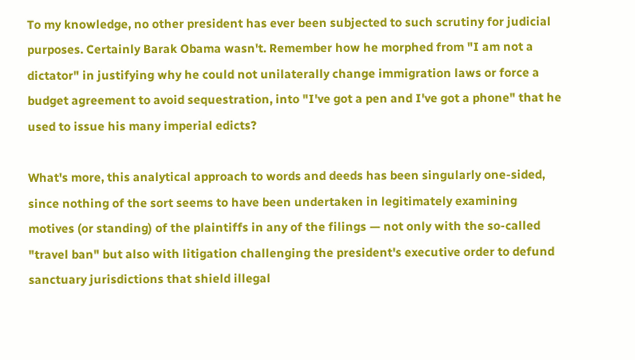To my knowledge, no other president has ever been subjected to such scrutiny for judicial purposes. Certainly Barak Obama wasn't. Remember how he morphed from "I am not a dictator" in justifying why he could not unilaterally change immigration laws or force a budget agreement to avoid sequestration, into "I've got a pen and I've got a phone" that he used to issue his many imperial edicts?

What's more, this analytical approach to words and deeds has been singularly one-sided, since nothing of the sort seems to have been undertaken in legitimately examining motives (or standing) of the plaintiffs in any of the filings — not only with the so-called "travel ban" but also with litigation challenging the president's executive order to defund sanctuary jurisdictions that shield illegal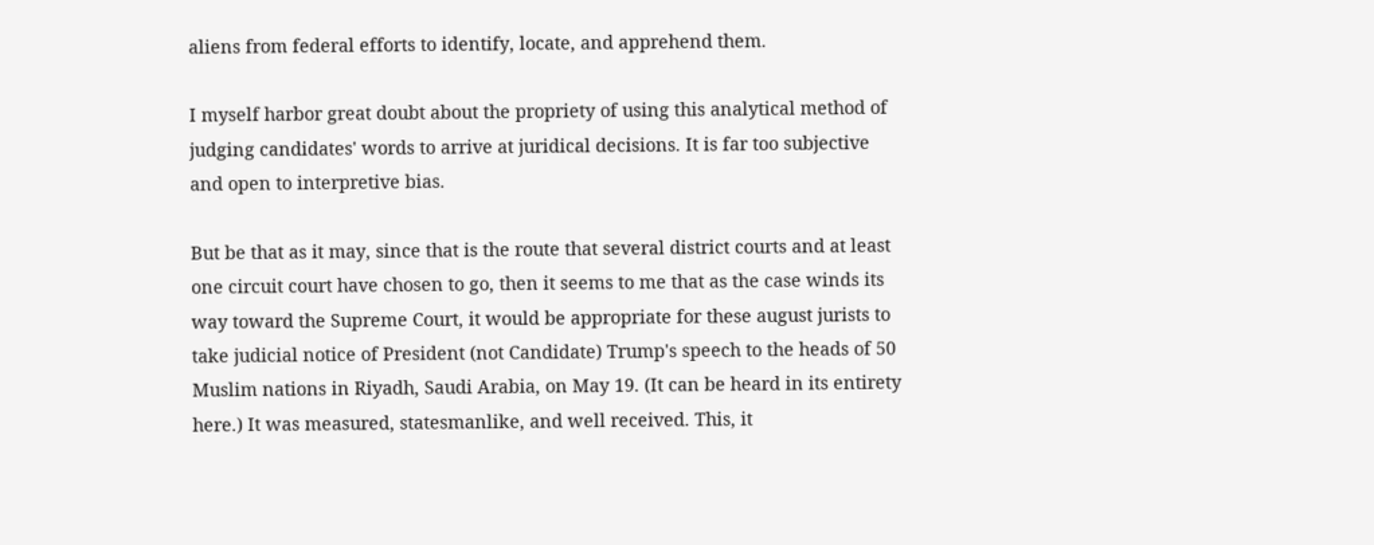aliens from federal efforts to identify, locate, and apprehend them.

I myself harbor great doubt about the propriety of using this analytical method of judging candidates' words to arrive at juridical decisions. It is far too subjective and open to interpretive bias.

But be that as it may, since that is the route that several district courts and at least one circuit court have chosen to go, then it seems to me that as the case winds its way toward the Supreme Court, it would be appropriate for these august jurists to take judicial notice of President (not Candidate) Trump's speech to the heads of 50 Muslim nations in Riyadh, Saudi Arabia, on May 19. (It can be heard in its entirety here.) It was measured, statesmanlike, and well received. This, it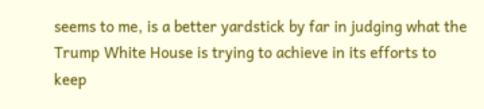seems to me, is a better yardstick by far in judging what the Trump White House is trying to achieve in its efforts to keep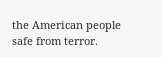the American people safe from terror.